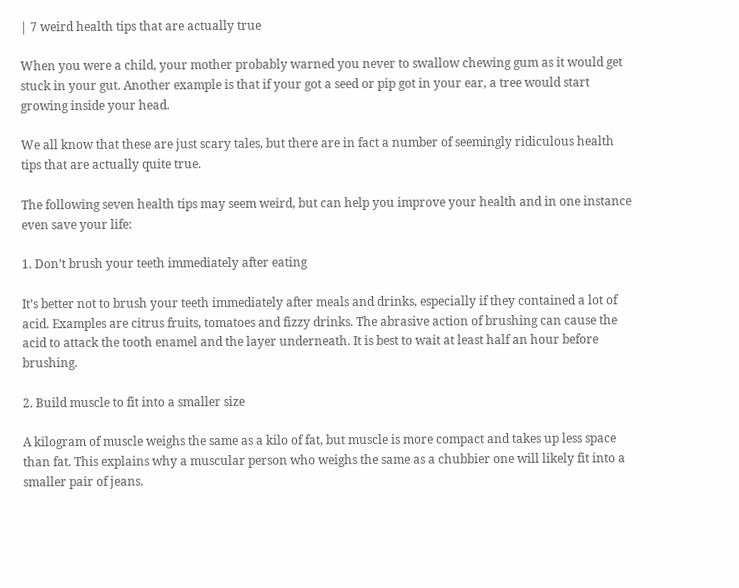| 7 weird health tips that are actually true

When you were a child, your mother probably warned you never to swallow chewing gum as it would get stuck in your gut. Another example is that if your got a seed or pip got in your ear, a tree would start growing inside your head.

We all know that these are just scary tales, but there are in fact a number of seemingly ridiculous health tips that are actually quite true.

The following seven health tips may seem weird, but can help you improve your health and in one instance even save your life:

1. Don’t brush your teeth immediately after eating

It’s better not to brush your teeth immediately after meals and drinks, especially if they contained a lot of acid. Examples are citrus fruits, tomatoes and fizzy drinks. The abrasive action of brushing can cause the acid to attack the tooth enamel and the layer underneath. It is best to wait at least half an hour before brushing.

2. Build muscle to fit into a smaller size

A kilogram of muscle weighs the same as a kilo of fat, but muscle is more compact and takes up less space than fat. This explains why a muscular person who weighs the same as a chubbier one will likely fit into a smaller pair of jeans.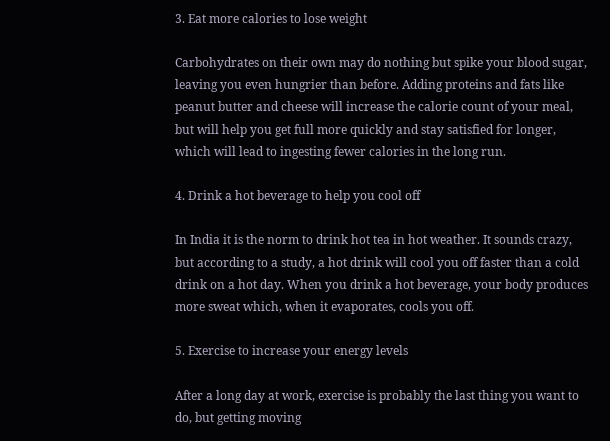3. Eat more calories to lose weight

Carbohydrates on their own may do nothing but spike your blood sugar, leaving you even hungrier than before. Adding proteins and fats like peanut butter and cheese will increase the calorie count of your meal, but will help you get full more quickly and stay satisfied for longer, which will lead to ingesting fewer calories in the long run.

4. Drink a hot beverage to help you cool off

In India it is the norm to drink hot tea in hot weather. It sounds crazy, but according to a study, a hot drink will cool you off faster than a cold drink on a hot day. When you drink a hot beverage, your body produces more sweat which, when it evaporates, cools you off.

5. Exercise to increase your energy levels

After a long day at work, exercise is probably the last thing you want to do, but getting moving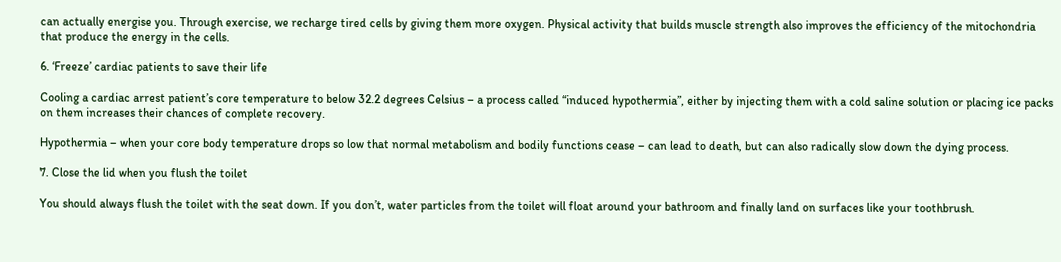can actually energise you. Through exercise, we recharge tired cells by giving them more oxygen. Physical activity that builds muscle strength also improves the efficiency of the mitochondria that produce the energy in the cells.

6. ‘Freeze’ cardiac patients to save their life

Cooling a cardiac arrest patient’s core temperature to below 32.2 degrees Celsius – a process called “induced hypothermia”, either by injecting them with a cold saline solution or placing ice packs on them increases their chances of complete recovery.

Hypothermia – when your core body temperature drops so low that normal metabolism and bodily functions cease – can lead to death, but can also radically slow down the dying process.

7. Close the lid when you flush the toilet

You should always flush the toilet with the seat down. If you don’t, water particles from the toilet will float around your bathroom and finally land on surfaces like your toothbrush.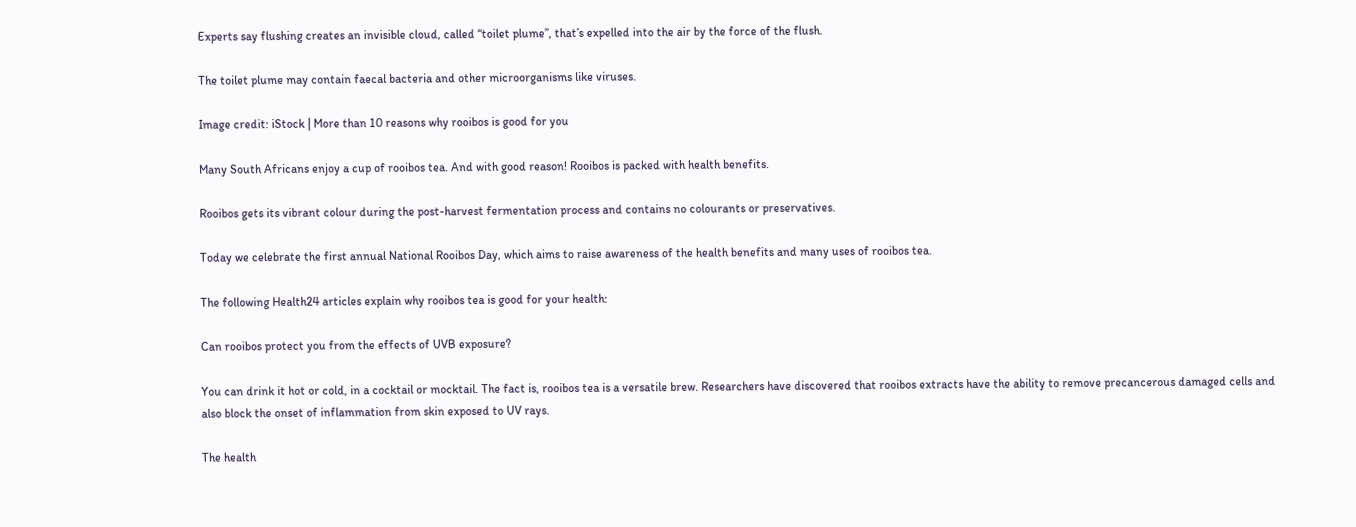Experts say flushing creates an invisible cloud, called “toilet plume”, that’s expelled into the air by the force of the flush.

The toilet plume may contain faecal bacteria and other microorganisms like viruses.

Image credit: iStock | More than 10 reasons why rooibos is good for you

Many South Africans enjoy a cup of rooibos tea. And with good reason! Rooibos is packed with health benefits.

Rooibos gets its vibrant colour during the post-harvest fermentation process and contains no colourants or preservatives.

Today we celebrate the first annual National Rooibos Day, which aims to raise awareness of the health benefits and many uses of rooibos tea.

The following Health24 articles explain why rooibos tea is good for your health:

Can rooibos protect you from the effects of UVB exposure?

You can drink it hot or cold, in a cocktail or mocktail. The fact is, rooibos tea is a versatile brew. Researchers have discovered that rooibos extracts have the ability to remove precancerous damaged cells and also block the onset of inflammation from skin exposed to UV rays.

The health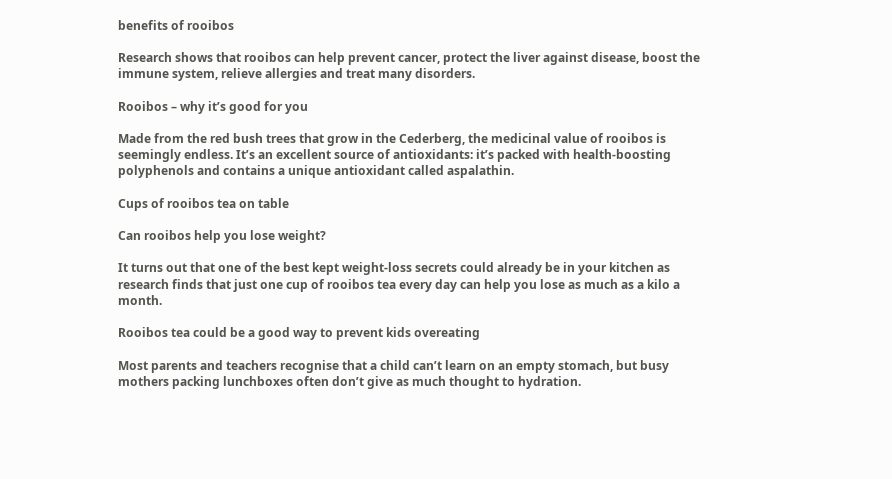benefits of rooibos

Research shows that rooibos can help prevent cancer, protect the liver against disease, boost the immune system, relieve allergies and treat many disorders.

Rooibos – why it’s good for you

Made from the red bush trees that grow in the Cederberg, the medicinal value of rooibos is seemingly endless. It’s an excellent source of antioxidants: it’s packed with health-boosting polyphenols and contains a unique antioxidant called aspalathin.

Cups of rooibos tea on table

Can rooibos help you lose weight?

It turns out that one of the best kept weight-loss secrets could already be in your kitchen as research finds that just one cup of rooibos tea every day can help you lose as much as a kilo a month.

Rooibos tea could be a good way to prevent kids overeating

Most parents and teachers recognise that a child can’t learn on an empty stomach, but busy mothers packing lunchboxes often don’t give as much thought to hydration.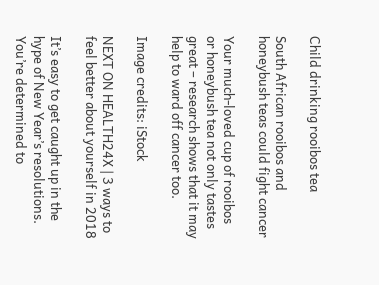Child drinking rooibos tea

South African rooibos and honeybush teas could fight cancer

Your much-loved cup of rooibos or honeybush tea not only tastes great – research shows that it may help to ward off cancer too.

Image credits: iStock

NEXT ON HEALTH24X | 3 ways to feel better about yourself in 2018

It’s easy to get caught up in the hype of New Year’s resolutions. You’re determined to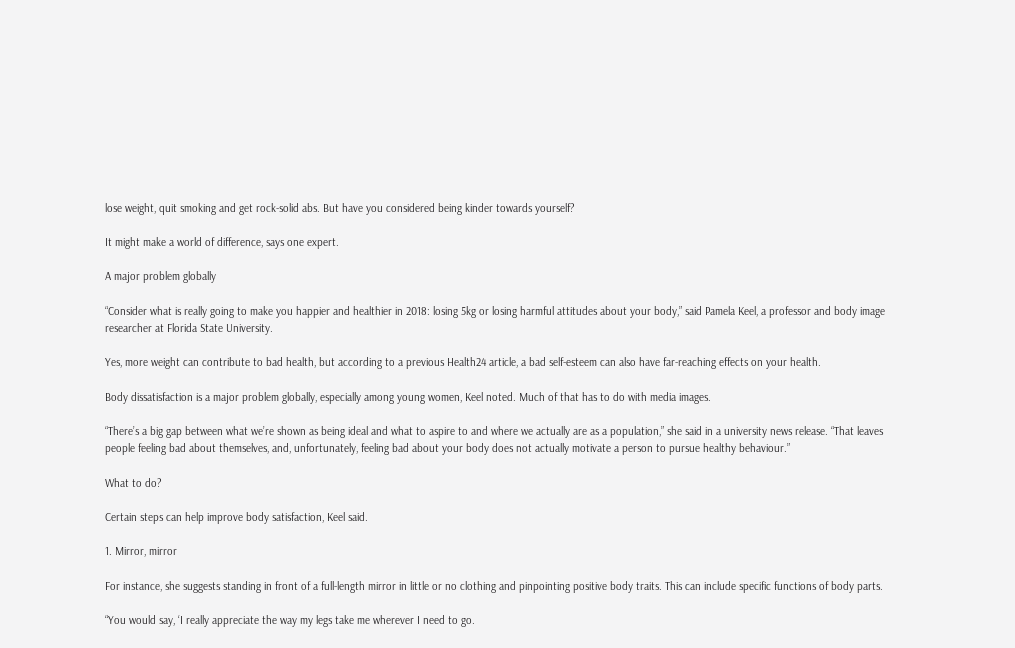lose weight, quit smoking and get rock-solid abs. But have you considered being kinder towards yourself?

It might make a world of difference, says one expert.

A major problem globally

“Consider what is really going to make you happier and healthier in 2018: losing 5kg or losing harmful attitudes about your body,” said Pamela Keel, a professor and body image researcher at Florida State University.

Yes, more weight can contribute to bad health, but according to a previous Health24 article, a bad self-esteem can also have far-reaching effects on your health.

Body dissatisfaction is a major problem globally, especially among young women, Keel noted. Much of that has to do with media images.

“There’s a big gap between what we’re shown as being ideal and what to aspire to and where we actually are as a population,” she said in a university news release. “That leaves people feeling bad about themselves, and, unfortunately, feeling bad about your body does not actually motivate a person to pursue healthy behaviour.”

What to do?

Certain steps can help improve body satisfaction, Keel said.

1. Mirror, mirror

For instance, she suggests standing in front of a full-length mirror in little or no clothing and pinpointing positive body traits. This can include specific functions of body parts.

“You would say, ‘I really appreciate the way my legs take me wherever I need to go.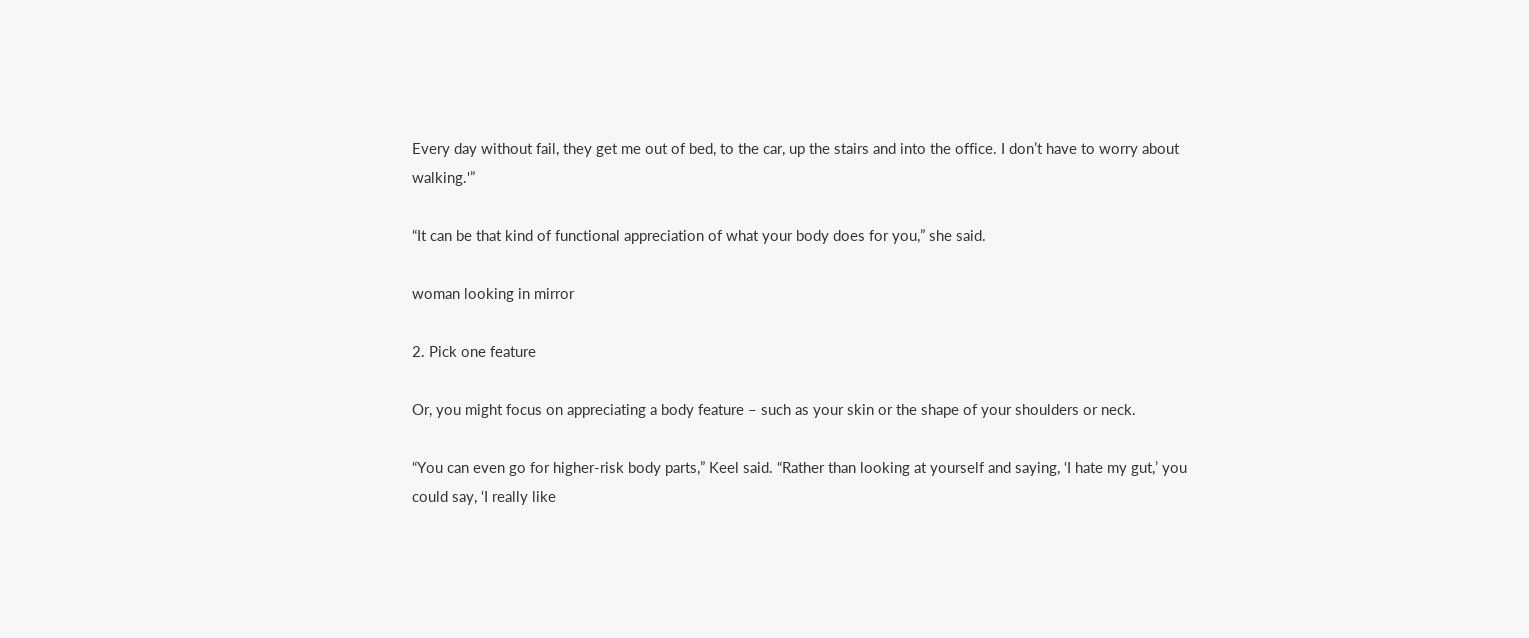Every day without fail, they get me out of bed, to the car, up the stairs and into the office. I don’t have to worry about walking.'”

“It can be that kind of functional appreciation of what your body does for you,” she said.

woman looking in mirror

2. Pick one feature

Or, you might focus on appreciating a body feature – such as your skin or the shape of your shoulders or neck.

“You can even go for higher-risk body parts,” Keel said. “Rather than looking at yourself and saying, ‘I hate my gut,’ you could say, ‘I really like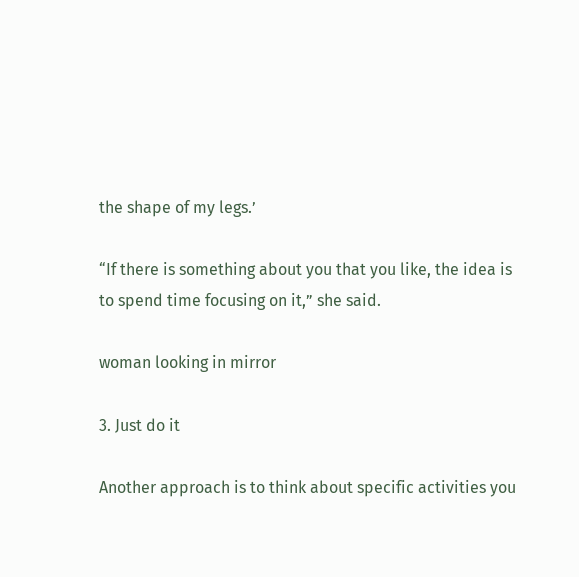the shape of my legs.’

“If there is something about you that you like, the idea is to spend time focusing on it,” she said.

woman looking in mirror

3. Just do it

Another approach is to think about specific activities you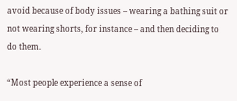avoid because of body issues – wearing a bathing suit or not wearing shorts, for instance – and then deciding to do them.

“Most people experience a sense of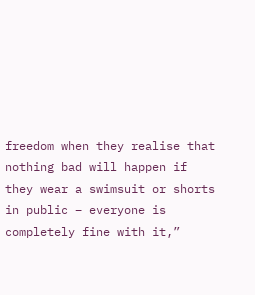freedom when they realise that nothing bad will happen if they wear a swimsuit or shorts in public – everyone is completely fine with it,”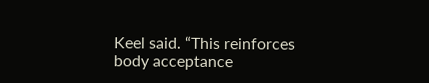Keel said. “This reinforces body acceptance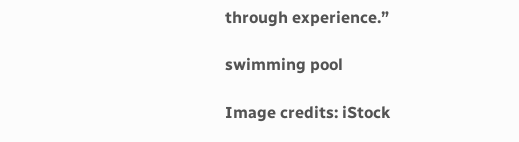through experience.”

swimming pool

Image credits: iStock